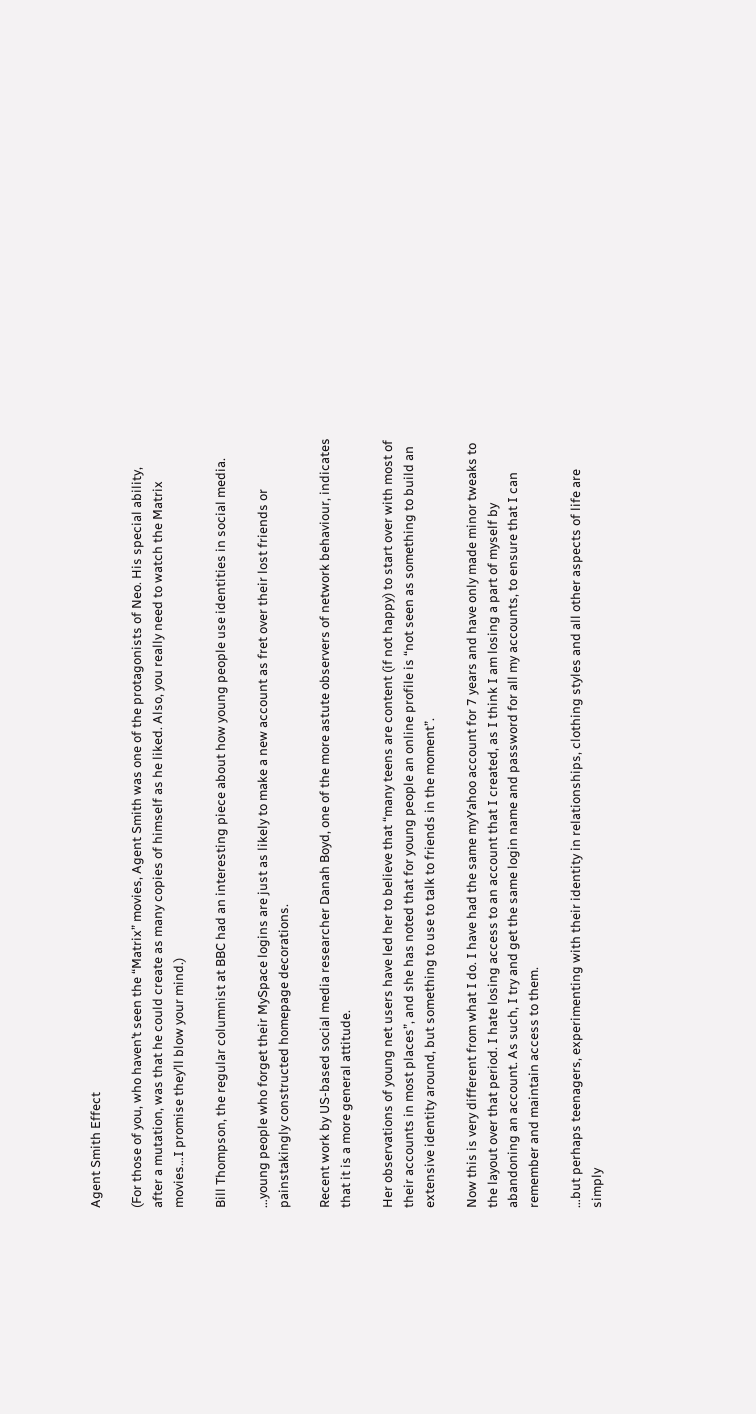Agent Smith Effect

(For those of you, who haven’t seen the “Matrix” movies, Agent Smith was one of the protagonists of Neo. His special ability, after a mutation, was that he could create as many copies of himself as he liked. Also, you really need to watch the Matrix movies…I promise they’ll blow your mind.)

Bill Thompson, the regular columnist at BBC had an interesting piece about how young people use identities in social media.

…young people who forget their MySpace logins are just as likely to make a new account as fret over their lost friends or painstakingly constructed homepage decorations.

Recent work by US-based social media researcher Danah Boyd, one of the more astute observers of network behaviour, indicates that it is a more general attitude.

Her observations of young net users have led her to believe that “many teens are content (if not happy) to start over with most of their accounts in most places”, and she has noted that for young people an online profile is “not seen as something to build an extensive identity around, but something to use to talk to friends in the moment”.

Now this is very different from what I do. I have had the same myYahoo account for 7 years and have only made minor tweaks to the layout over that period. I hate losing access to an account that I created, as I think I am losing a part of myself by abandoning an account. As such, I try and get the same login name and password for all my accounts, to ensure that I can remember and maintain access to them.

…but perhaps teenagers, experimenting with their identity in relationships, clothing styles and all other aspects of life are simply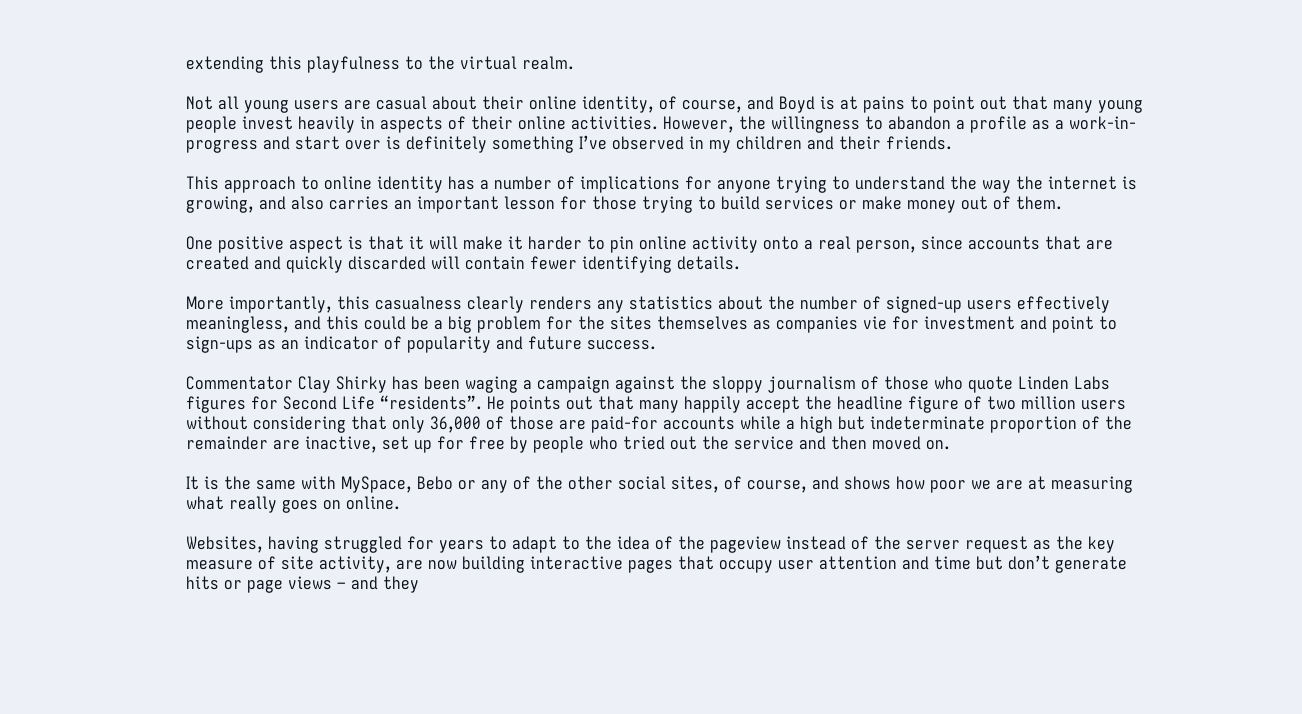extending this playfulness to the virtual realm.

Not all young users are casual about their online identity, of course, and Boyd is at pains to point out that many young people invest heavily in aspects of their online activities. However, the willingness to abandon a profile as a work-in-progress and start over is definitely something I’ve observed in my children and their friends.

This approach to online identity has a number of implications for anyone trying to understand the way the internet is growing, and also carries an important lesson for those trying to build services or make money out of them.

One positive aspect is that it will make it harder to pin online activity onto a real person, since accounts that are created and quickly discarded will contain fewer identifying details.

More importantly, this casualness clearly renders any statistics about the number of signed-up users effectively meaningless, and this could be a big problem for the sites themselves as companies vie for investment and point to sign-ups as an indicator of popularity and future success.

Commentator Clay Shirky has been waging a campaign against the sloppy journalism of those who quote Linden Labs figures for Second Life “residents”. He points out that many happily accept the headline figure of two million users without considering that only 36,000 of those are paid-for accounts while a high but indeterminate proportion of the remainder are inactive, set up for free by people who tried out the service and then moved on.

It is the same with MySpace, Bebo or any of the other social sites, of course, and shows how poor we are at measuring what really goes on online.

Websites, having struggled for years to adapt to the idea of the pageview instead of the server request as the key measure of site activity, are now building interactive pages that occupy user attention and time but don’t generate hits or page views – and they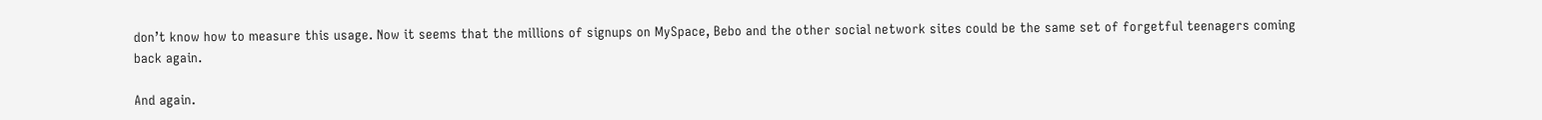don’t know how to measure this usage. Now it seems that the millions of signups on MySpace, Bebo and the other social network sites could be the same set of forgetful teenagers coming back again.

And again.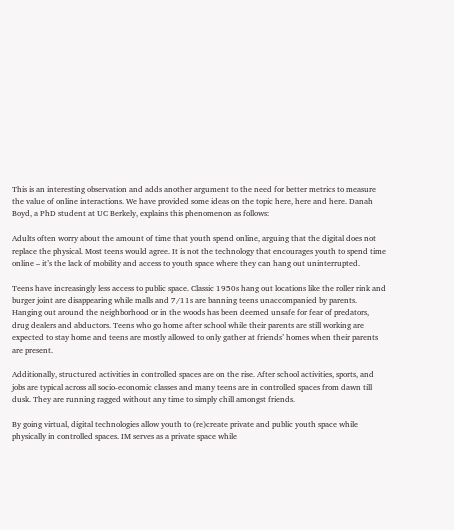This is an interesting observation and adds another argument to the need for better metrics to measure the value of online interactions. We have provided some ideas on the topic here, here and here. Danah Boyd, a PhD student at UC Berkely, explains this phenomenon as follows:

Adults often worry about the amount of time that youth spend online, arguing that the digital does not replace the physical. Most teens would agree. It is not the technology that encourages youth to spend time online – it’s the lack of mobility and access to youth space where they can hang out uninterrupted.

Teens have increasingly less access to public space. Classic 1950s hang out locations like the roller rink and burger joint are disappearing while malls and 7/11s are banning teens unaccompanied by parents. Hanging out around the neighborhood or in the woods has been deemed unsafe for fear of predators, drug dealers and abductors. Teens who go home after school while their parents are still working are expected to stay home and teens are mostly allowed to only gather at friends’ homes when their parents are present.

Additionally, structured activities in controlled spaces are on the rise. After school activities, sports, and jobs are typical across all socio-economic classes and many teens are in controlled spaces from dawn till dusk. They are running ragged without any time to simply chill amongst friends.

By going virtual, digital technologies allow youth to (re)create private and public youth space while physically in controlled spaces. IM serves as a private space while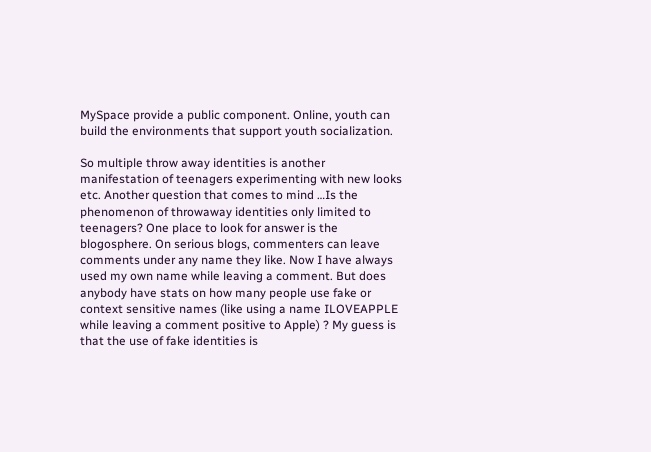MySpace provide a public component. Online, youth can build the environments that support youth socialization.

So multiple throw away identities is another manifestation of teenagers experimenting with new looks etc. Another question that comes to mind …Is the phenomenon of throwaway identities only limited to teenagers? One place to look for answer is the blogosphere. On serious blogs, commenters can leave comments under any name they like. Now I have always used my own name while leaving a comment. But does anybody have stats on how many people use fake or context sensitive names (like using a name ILOVEAPPLE while leaving a comment positive to Apple) ? My guess is that the use of fake identities is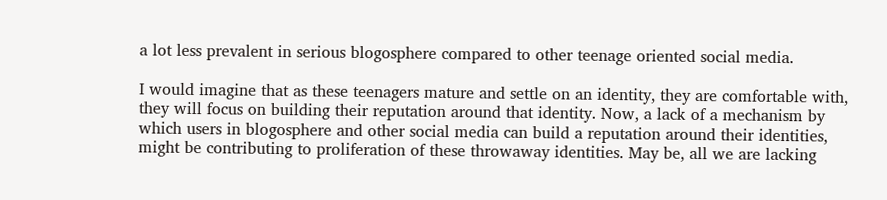a lot less prevalent in serious blogosphere compared to other teenage oriented social media.

I would imagine that as these teenagers mature and settle on an identity, they are comfortable with, they will focus on building their reputation around that identity. Now, a lack of a mechanism by which users in blogosphere and other social media can build a reputation around their identities, might be contributing to proliferation of these throwaway identities. May be, all we are lacking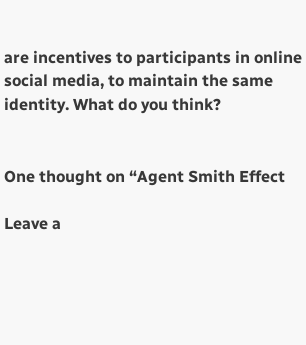are incentives to participants in online social media, to maintain the same identity. What do you think?


One thought on “Agent Smith Effect

Leave a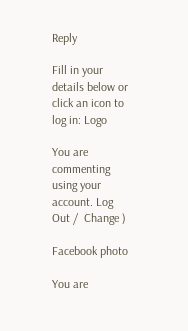Reply

Fill in your details below or click an icon to log in: Logo

You are commenting using your account. Log Out /  Change )

Facebook photo

You are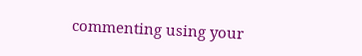commenting using your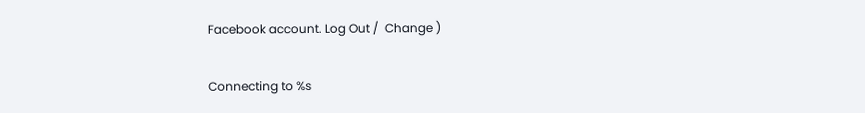Facebook account. Log Out /  Change )

Connecting to %s